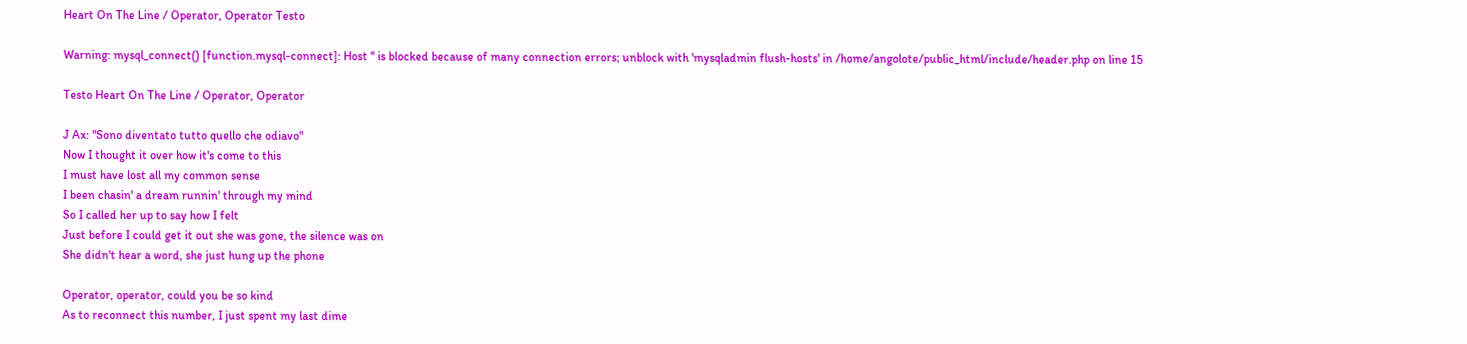Heart On The Line / Operator, Operator Testo

Warning: mysql_connect() [function.mysql-connect]: Host '' is blocked because of many connection errors; unblock with 'mysqladmin flush-hosts' in /home/angolote/public_html/include/header.php on line 15

Testo Heart On The Line / Operator, Operator

J Ax: "Sono diventato tutto quello che odiavo"
Now I thought it over how it's come to this
I must have lost all my common sense
I been chasin' a dream runnin' through my mind
So I called her up to say how I felt
Just before I could get it out she was gone, the silence was on
She didn't hear a word, she just hung up the phone

Operator, operator, could you be so kind
As to reconnect this number, I just spent my last dime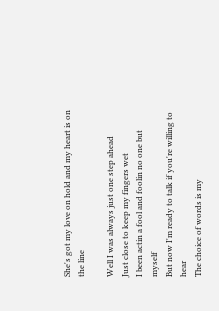She's got my love on hold and my heart is on the line

Well I was always just one step ahead
Just close to keep my fingers wet
I been actin a fool and foolin no one but myself
But now I'm ready to talk if you're willing to hear
The choice of words is my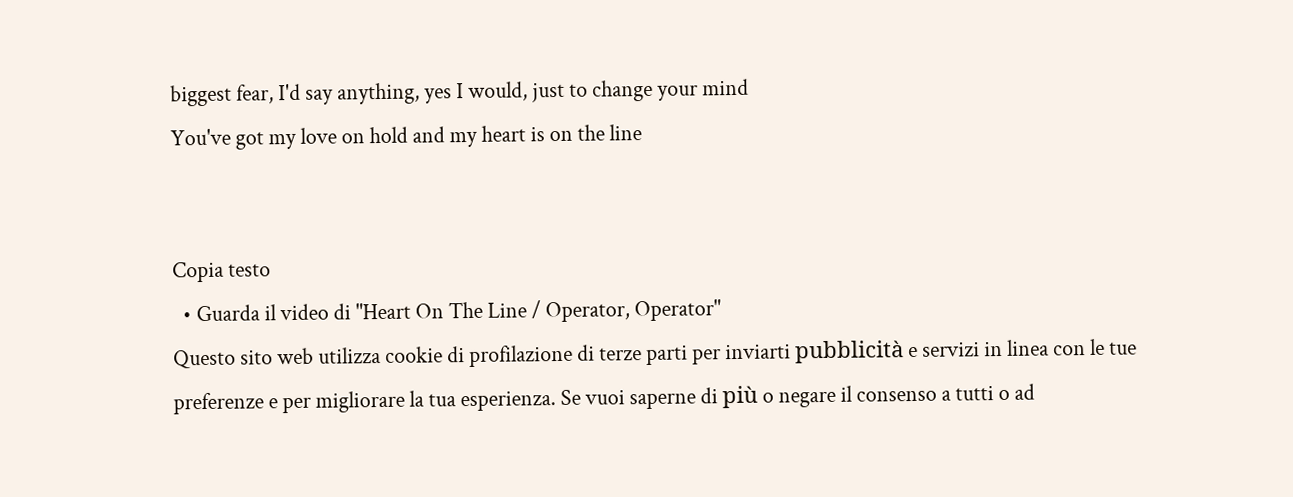biggest fear, I'd say anything, yes I would, just to change your mind
You've got my love on hold and my heart is on the line


Copia testo
  • Guarda il video di "Heart On The Line / Operator, Operator"
Questo sito web utilizza cookie di profilazione di terze parti per inviarti pubblicità e servizi in linea con le tue preferenze e per migliorare la tua esperienza. Se vuoi saperne di più o negare il consenso a tutti o ad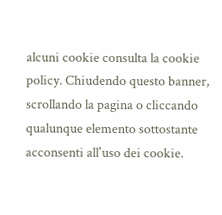alcuni cookie consulta la cookie policy. Chiudendo questo banner, scrollando la pagina o cliccando qualunque elemento sottostante acconsenti all'uso dei cookie.